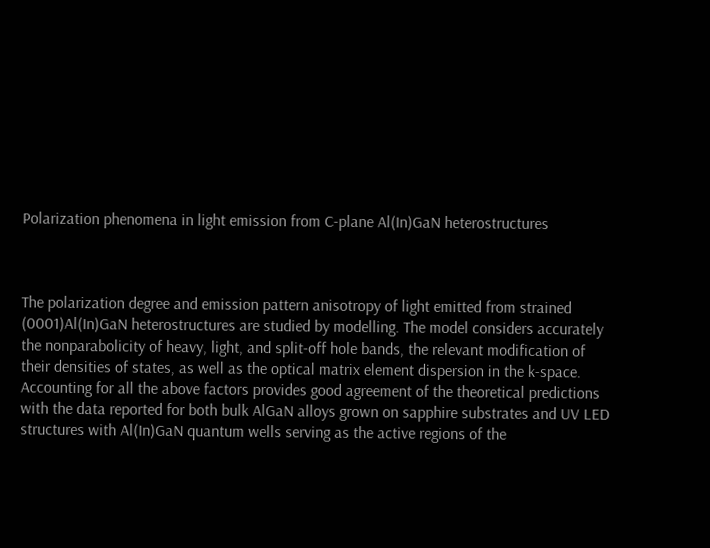Polarization phenomena in light emission from C-plane Al(In)GaN heterostructures



The polarization degree and emission pattern anisotropy of light emitted from strained (0001)Al(In)GaN heterostructures are studied by modelling. The model considers accurately the nonparabolicity of heavy, light, and split-off hole bands, the relevant modification of their densities of states, as well as the optical matrix element dispersion in the k-space. Accounting for all the above factors provides good agreement of the theoretical predictions with the data reported for both bulk AlGaN alloys grown on sapphire substrates and UV LED structures with Al(In)GaN quantum wells serving as the active regions of the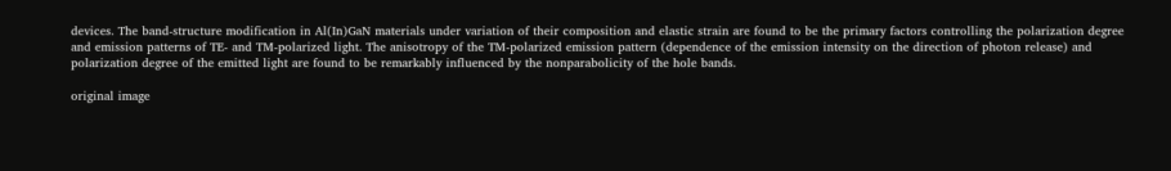devices. The band-structure modification in Al(In)GaN materials under variation of their composition and elastic strain are found to be the primary factors controlling the polarization degree and emission patterns of TE- and TM-polarized light. The anisotropy of the TM-polarized emission pattern (dependence of the emission intensity on the direction of photon release) and polarization degree of the emitted light are found to be remarkably influenced by the nonparabolicity of the hole bands.

original image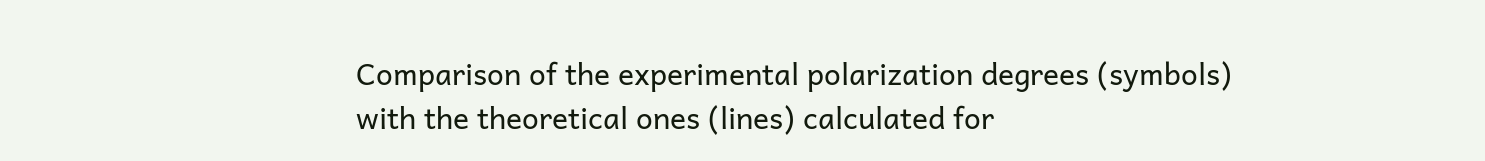Comparison of the experimental polarization degrees (symbols) with the theoretical ones (lines) calculated for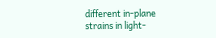different in-plane strains in light-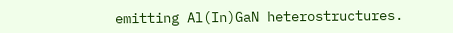emitting Al(In)GaN heterostructures.